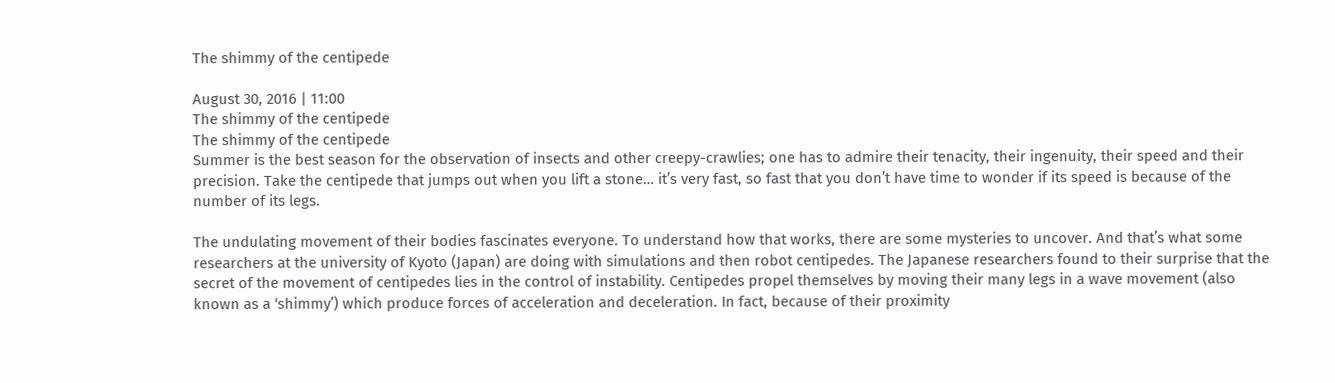The shimmy of the centipede

August 30, 2016 | 11:00
The shimmy of the centipede
The shimmy of the centipede
Summer is the best season for the observation of insects and other creepy-crawlies; one has to admire their tenacity, their ingenuity, their speed and their precision. Take the centipede that jumps out when you lift a stone… it’s very fast, so fast that you don’t have time to wonder if its speed is because of the number of its legs.

The undulating movement of their bodies fascinates everyone. To understand how that works, there are some mysteries to uncover. And that’s what some researchers at the university of Kyoto (Japan) are doing with simulations and then robot centipedes. The Japanese researchers found to their surprise that the secret of the movement of centipedes lies in the control of instability. Centipedes propel themselves by moving their many legs in a wave movement (also known as a ‘shimmy’) which produce forces of acceleration and deceleration. In fact, because of their proximity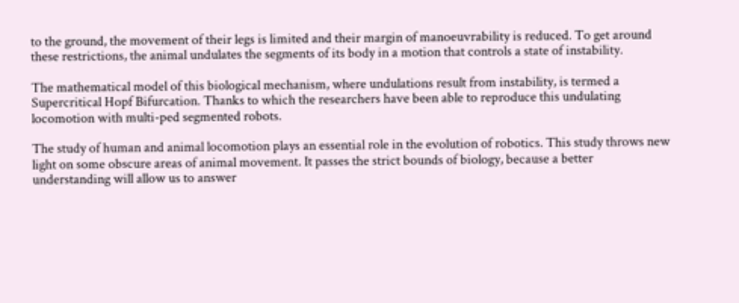to the ground, the movement of their legs is limited and their margin of manoeuvrability is reduced. To get around these restrictions, the animal undulates the segments of its body in a motion that controls a state of instability.

The mathematical model of this biological mechanism, where undulations result from instability, is termed a Supercritical Hopf Bifurcation. Thanks to which the researchers have been able to reproduce this undulating locomotion with multi-ped segmented robots.

The study of human and animal locomotion plays an essential role in the evolution of robotics. This study throws new light on some obscure areas of animal movement. It passes the strict bounds of biology, because a better understanding will allow us to answer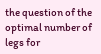the question of the optimal number of legs for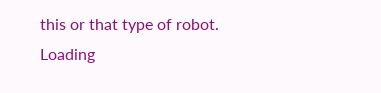this or that type of robot.
Loading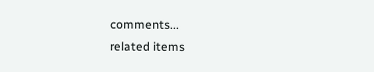comments...
related items